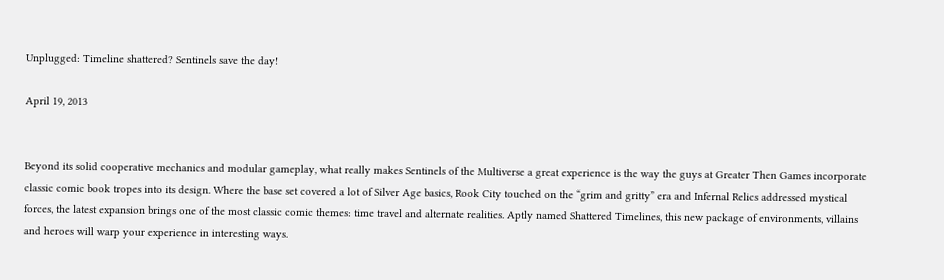Unplugged: Timeline shattered? Sentinels save the day!

April 19, 2013


Beyond its solid cooperative mechanics and modular gameplay, what really makes Sentinels of the Multiverse a great experience is the way the guys at Greater Then Games incorporate classic comic book tropes into its design. Where the base set covered a lot of Silver Age basics, Rook City touched on the “grim and gritty” era and Infernal Relics addressed mystical forces, the latest expansion brings one of the most classic comic themes: time travel and alternate realities. Aptly named Shattered Timelines, this new package of environments, villains and heroes will warp your experience in interesting ways.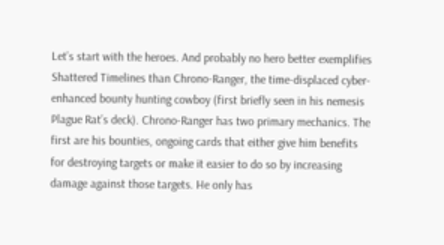Let’s start with the heroes. And probably no hero better exemplifies Shattered Timelines than Chrono-Ranger, the time-displaced cyber-enhanced bounty hunting cowboy (first briefly seen in his nemesis Plague Rat’s deck). Chrono-Ranger has two primary mechanics. The first are his bounties, ongoing cards that either give him benefits for destroying targets or make it easier to do so by increasing damage against those targets. He only has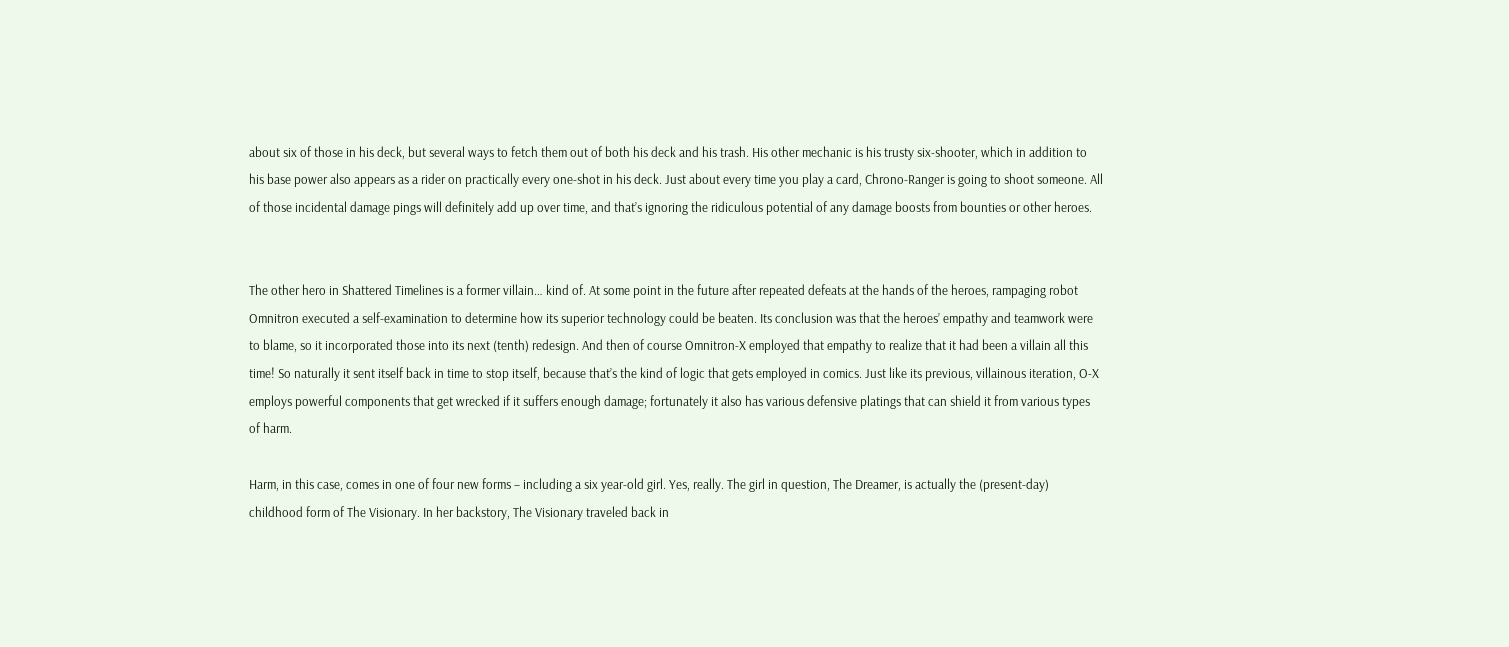about six of those in his deck, but several ways to fetch them out of both his deck and his trash. His other mechanic is his trusty six-shooter, which in addition to his base power also appears as a rider on practically every one-shot in his deck. Just about every time you play a card, Chrono-Ranger is going to shoot someone. All of those incidental damage pings will definitely add up over time, and that’s ignoring the ridiculous potential of any damage boosts from bounties or other heroes.


The other hero in Shattered Timelines is a former villain… kind of. At some point in the future after repeated defeats at the hands of the heroes, rampaging robot Omnitron executed a self-examination to determine how its superior technology could be beaten. Its conclusion was that the heroes’ empathy and teamwork were to blame, so it incorporated those into its next (tenth) redesign. And then of course Omnitron-X employed that empathy to realize that it had been a villain all this time! So naturally it sent itself back in time to stop itself, because that’s the kind of logic that gets employed in comics. Just like its previous, villainous iteration, O-X employs powerful components that get wrecked if it suffers enough damage; fortunately it also has various defensive platings that can shield it from various types of harm.

Harm, in this case, comes in one of four new forms – including a six year-old girl. Yes, really. The girl in question, The Dreamer, is actually the (present-day) childhood form of The Visionary. In her backstory, The Visionary traveled back in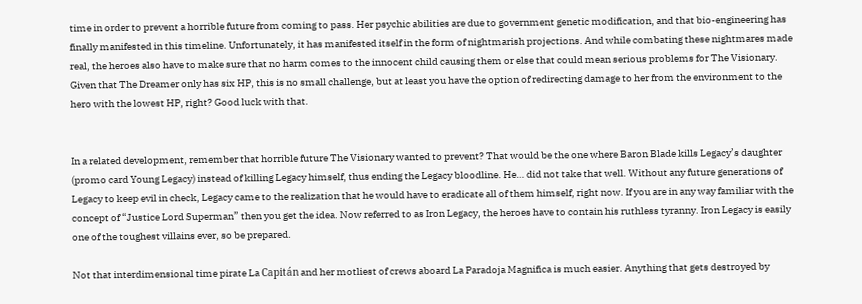time in order to prevent a horrible future from coming to pass. Her psychic abilities are due to government genetic modification, and that bio-engineering has finally manifested in this timeline. Unfortunately, it has manifested itself in the form of nightmarish projections. And while combating these nightmares made real, the heroes also have to make sure that no harm comes to the innocent child causing them or else that could mean serious problems for The Visionary. Given that The Dreamer only has six HP, this is no small challenge, but at least you have the option of redirecting damage to her from the environment to the hero with the lowest HP, right? Good luck with that.


In a related development, remember that horrible future The Visionary wanted to prevent? That would be the one where Baron Blade kills Legacy’s daughter (promo card Young Legacy) instead of killing Legacy himself, thus ending the Legacy bloodline. He… did not take that well. Without any future generations of Legacy to keep evil in check, Legacy came to the realization that he would have to eradicate all of them himself, right now. If you are in any way familiar with the concept of “Justice Lord Superman” then you get the idea. Now referred to as Iron Legacy, the heroes have to contain his ruthless tyranny. Iron Legacy is easily one of the toughest villains ever, so be prepared.

Not that interdimensional time pirate La Capitán and her motliest of crews aboard La Paradoja Magnifica is much easier. Anything that gets destroyed by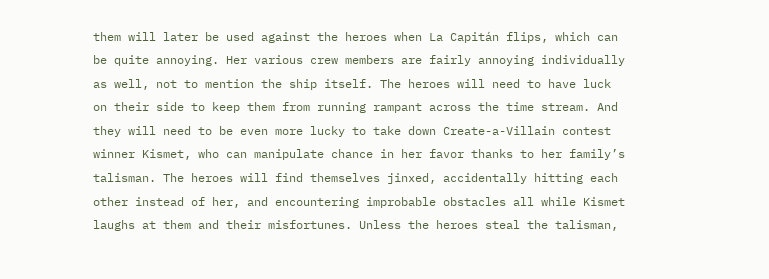them will later be used against the heroes when La Capitán flips, which can be quite annoying. Her various crew members are fairly annoying individually as well, not to mention the ship itself. The heroes will need to have luck on their side to keep them from running rampant across the time stream. And they will need to be even more lucky to take down Create-a-Villain contest winner Kismet, who can manipulate chance in her favor thanks to her family’s talisman. The heroes will find themselves jinxed, accidentally hitting each other instead of her, and encountering improbable obstacles all while Kismet laughs at them and their misfortunes. Unless the heroes steal the talisman,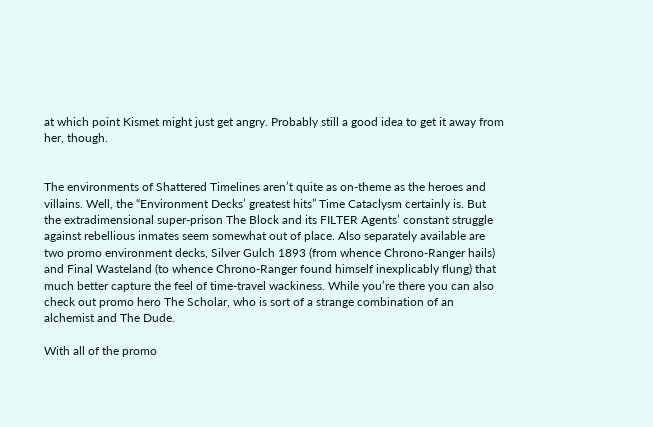at which point Kismet might just get angry. Probably still a good idea to get it away from her, though.


The environments of Shattered Timelines aren’t quite as on-theme as the heroes and villains. Well, the “Environment Decks’ greatest hits” Time Cataclysm certainly is. But the extradimensional super-prison The Block and its FILTER Agents’ constant struggle against rebellious inmates seem somewhat out of place. Also separately available are two promo environment decks, Silver Gulch 1893 (from whence Chrono-Ranger hails) and Final Wasteland (to whence Chrono-Ranger found himself inexplicably flung) that much better capture the feel of time-travel wackiness. While you’re there you can also check out promo hero The Scholar, who is sort of a strange combination of an alchemist and The Dude.

With all of the promo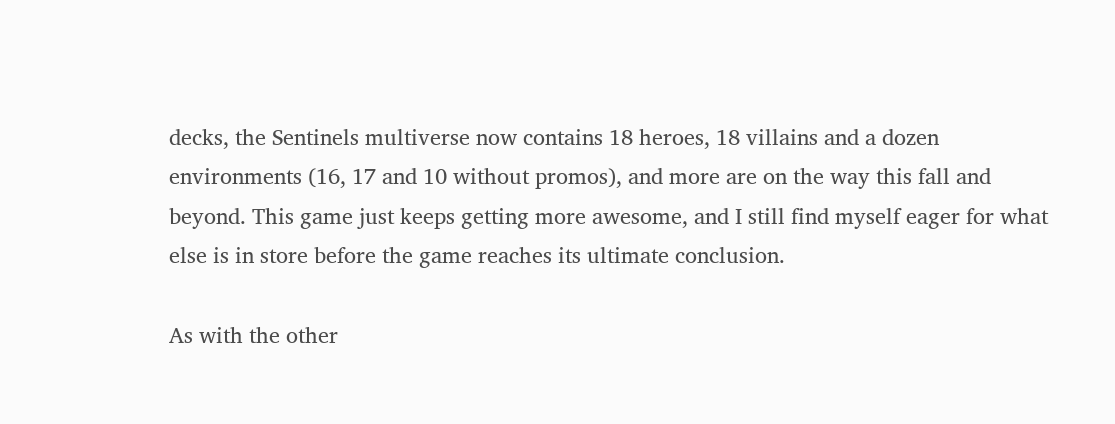decks, the Sentinels multiverse now contains 18 heroes, 18 villains and a dozen environments (16, 17 and 10 without promos), and more are on the way this fall and beyond. This game just keeps getting more awesome, and I still find myself eager for what else is in store before the game reaches its ultimate conclusion.

As with the other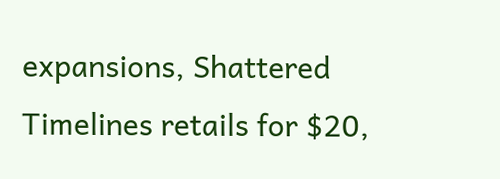expansions, Shattered Timelines retails for $20,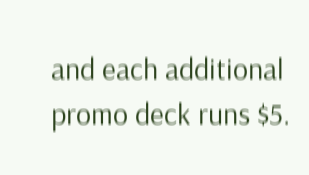and each additional promo deck runs $5.